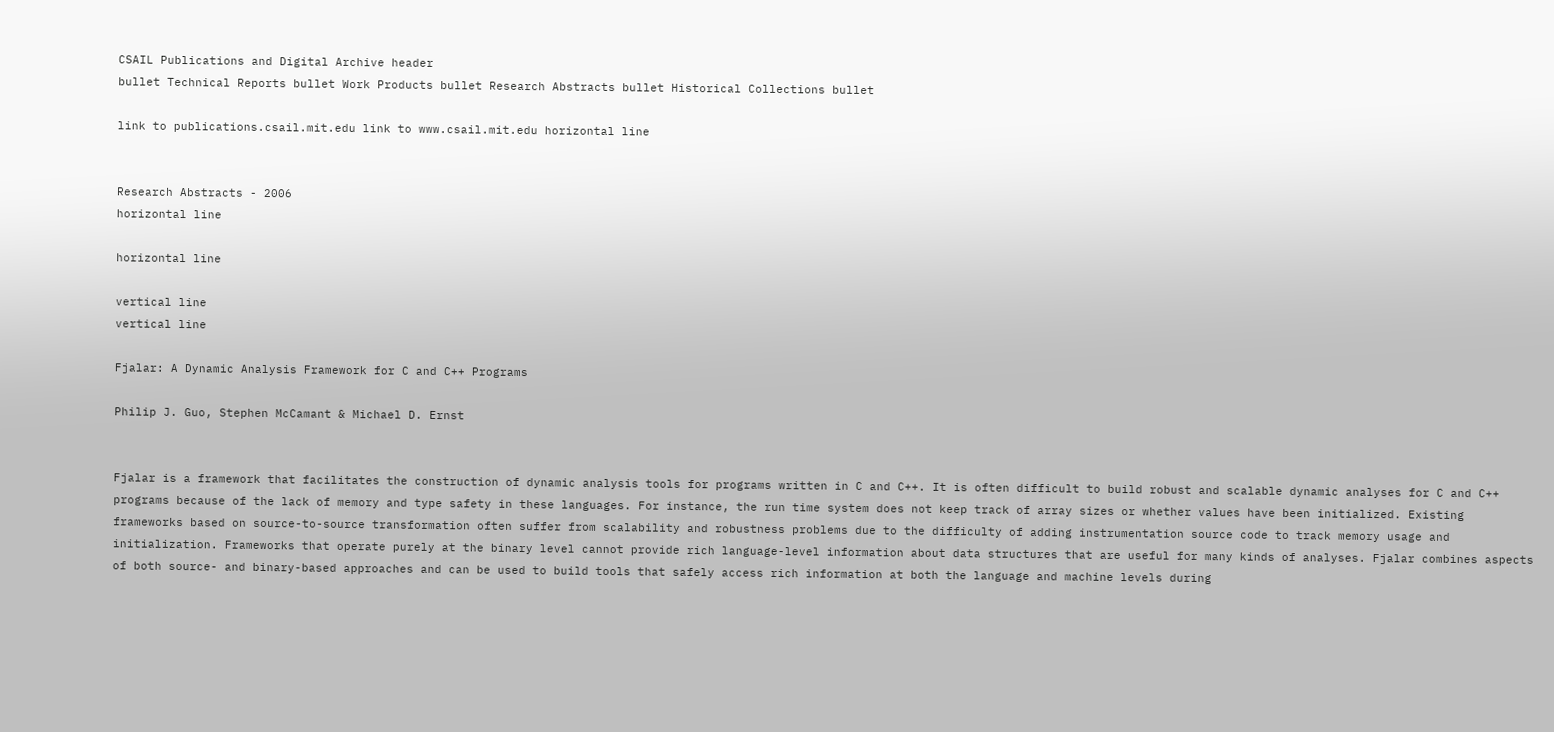CSAIL Publications and Digital Archive header
bullet Technical Reports bullet Work Products bullet Research Abstracts bullet Historical Collections bullet

link to publications.csail.mit.edu link to www.csail.mit.edu horizontal line


Research Abstracts - 2006
horizontal line

horizontal line

vertical line
vertical line

Fjalar: A Dynamic Analysis Framework for C and C++ Programs

Philip J. Guo, Stephen McCamant & Michael D. Ernst


Fjalar is a framework that facilitates the construction of dynamic analysis tools for programs written in C and C++. It is often difficult to build robust and scalable dynamic analyses for C and C++ programs because of the lack of memory and type safety in these languages. For instance, the run time system does not keep track of array sizes or whether values have been initialized. Existing frameworks based on source-to-source transformation often suffer from scalability and robustness problems due to the difficulty of adding instrumentation source code to track memory usage and initialization. Frameworks that operate purely at the binary level cannot provide rich language-level information about data structures that are useful for many kinds of analyses. Fjalar combines aspects of both source- and binary-based approaches and can be used to build tools that safely access rich information at both the language and machine levels during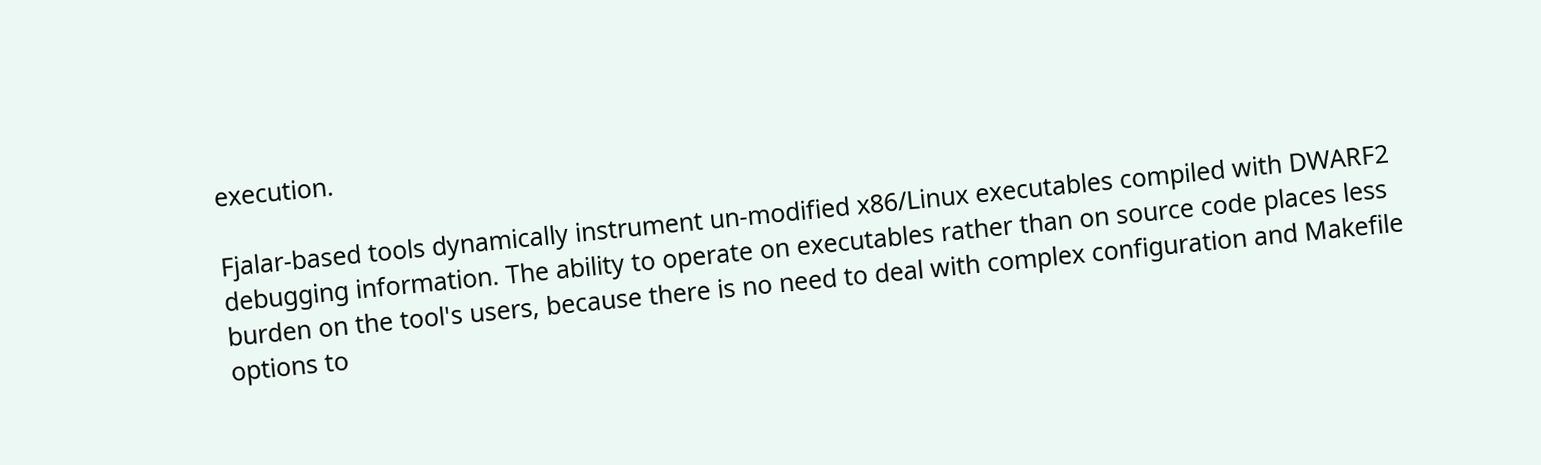execution.

Fjalar-based tools dynamically instrument un-modified x86/Linux executables compiled with DWARF2 debugging information. The ability to operate on executables rather than on source code places less burden on the tool's users, because there is no need to deal with complex configuration and Makefile options to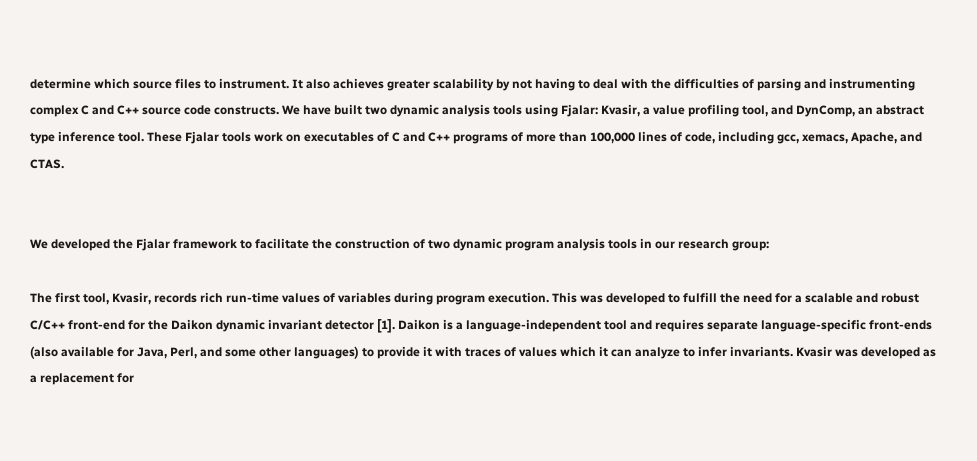determine which source files to instrument. It also achieves greater scalability by not having to deal with the difficulties of parsing and instrumenting complex C and C++ source code constructs. We have built two dynamic analysis tools using Fjalar: Kvasir, a value profiling tool, and DynComp, an abstract type inference tool. These Fjalar tools work on executables of C and C++ programs of more than 100,000 lines of code, including gcc, xemacs, Apache, and CTAS.


We developed the Fjalar framework to facilitate the construction of two dynamic program analysis tools in our research group:

The first tool, Kvasir, records rich run-time values of variables during program execution. This was developed to fulfill the need for a scalable and robust C/C++ front-end for the Daikon dynamic invariant detector [1]. Daikon is a language-independent tool and requires separate language-specific front-ends (also available for Java, Perl, and some other languages) to provide it with traces of values which it can analyze to infer invariants. Kvasir was developed as a replacement for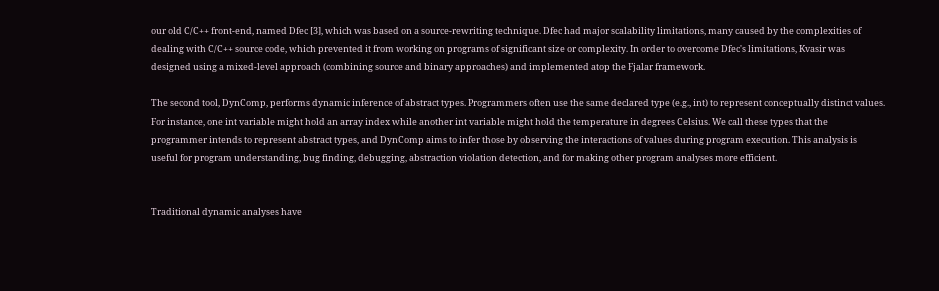our old C/C++ front-end, named Dfec [3], which was based on a source-rewriting technique. Dfec had major scalability limitations, many caused by the complexities of dealing with C/C++ source code, which prevented it from working on programs of significant size or complexity. In order to overcome Dfec's limitations, Kvasir was designed using a mixed-level approach (combining source and binary approaches) and implemented atop the Fjalar framework.

The second tool, DynComp, performs dynamic inference of abstract types. Programmers often use the same declared type (e.g., int) to represent conceptually distinct values. For instance, one int variable might hold an array index while another int variable might hold the temperature in degrees Celsius. We call these types that the programmer intends to represent abstract types, and DynComp aims to infer those by observing the interactions of values during program execution. This analysis is useful for program understanding, bug finding, debugging, abstraction violation detection, and for making other program analyses more efficient.


Traditional dynamic analyses have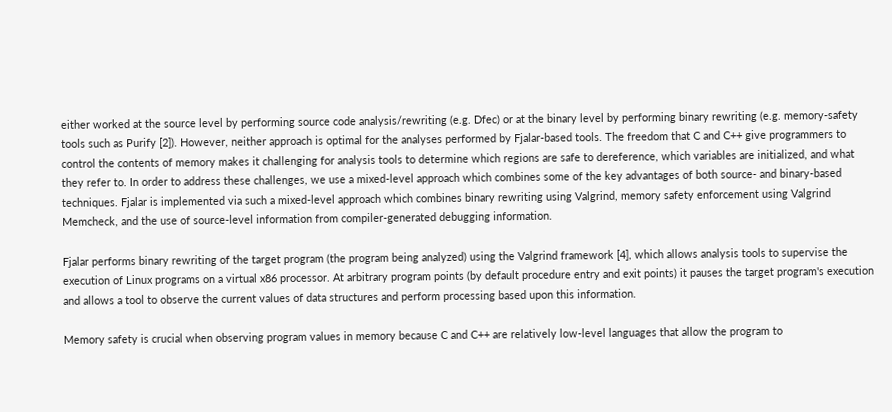either worked at the source level by performing source code analysis/rewriting (e.g. Dfec) or at the binary level by performing binary rewriting (e.g. memory-safety tools such as Purify [2]). However, neither approach is optimal for the analyses performed by Fjalar-based tools. The freedom that C and C++ give programmers to control the contents of memory makes it challenging for analysis tools to determine which regions are safe to dereference, which variables are initialized, and what they refer to. In order to address these challenges, we use a mixed-level approach which combines some of the key advantages of both source- and binary-based techniques. Fjalar is implemented via such a mixed-level approach which combines binary rewriting using Valgrind, memory safety enforcement using Valgrind Memcheck, and the use of source-level information from compiler-generated debugging information.

Fjalar performs binary rewriting of the target program (the program being analyzed) using the Valgrind framework [4], which allows analysis tools to supervise the execution of Linux programs on a virtual x86 processor. At arbitrary program points (by default procedure entry and exit points) it pauses the target program's execution and allows a tool to observe the current values of data structures and perform processing based upon this information.

Memory safety is crucial when observing program values in memory because C and C++ are relatively low-level languages that allow the program to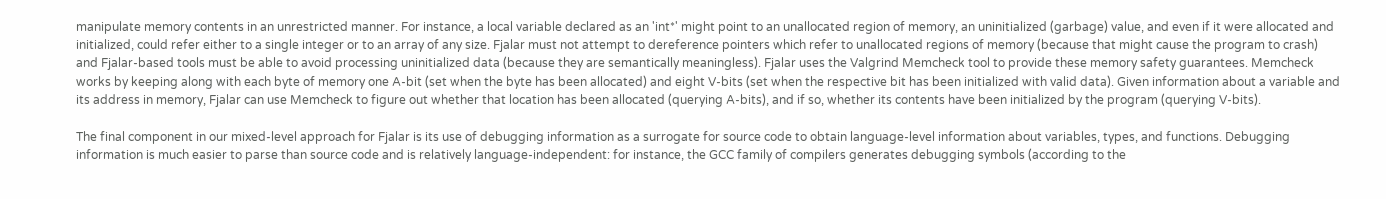manipulate memory contents in an unrestricted manner. For instance, a local variable declared as an 'int*' might point to an unallocated region of memory, an uninitialized (garbage) value, and even if it were allocated and initialized, could refer either to a single integer or to an array of any size. Fjalar must not attempt to dereference pointers which refer to unallocated regions of memory (because that might cause the program to crash) and Fjalar-based tools must be able to avoid processing uninitialized data (because they are semantically meaningless). Fjalar uses the Valgrind Memcheck tool to provide these memory safety guarantees. Memcheck works by keeping along with each byte of memory one A-bit (set when the byte has been allocated) and eight V-bits (set when the respective bit has been initialized with valid data). Given information about a variable and its address in memory, Fjalar can use Memcheck to figure out whether that location has been allocated (querying A-bits), and if so, whether its contents have been initialized by the program (querying V-bits).

The final component in our mixed-level approach for Fjalar is its use of debugging information as a surrogate for source code to obtain language-level information about variables, types, and functions. Debugging information is much easier to parse than source code and is relatively language-independent: for instance, the GCC family of compilers generates debugging symbols (according to the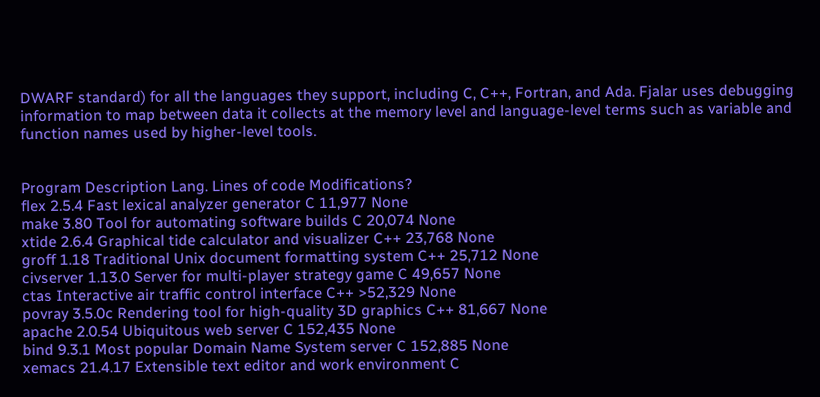DWARF standard) for all the languages they support, including C, C++, Fortran, and Ada. Fjalar uses debugging information to map between data it collects at the memory level and language-level terms such as variable and function names used by higher-level tools.


Program Description Lang. Lines of code Modifications?
flex 2.5.4 Fast lexical analyzer generator C 11,977 None
make 3.80 Tool for automating software builds C 20,074 None
xtide 2.6.4 Graphical tide calculator and visualizer C++ 23,768 None
groff 1.18 Traditional Unix document formatting system C++ 25,712 None
civserver 1.13.0 Server for multi-player strategy game C 49,657 None
ctas Interactive air traffic control interface C++ >52,329 None
povray 3.5.0c Rendering tool for high-quality 3D graphics C++ 81,667 None
apache 2.0.54 Ubiquitous web server C 152,435 None
bind 9.3.1 Most popular Domain Name System server C 152,885 None
xemacs 21.4.17 Extensible text editor and work environment C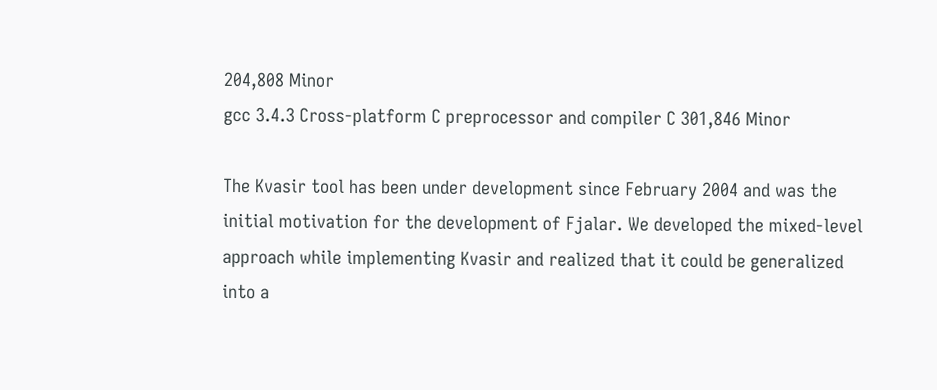204,808 Minor
gcc 3.4.3 Cross-platform C preprocessor and compiler C 301,846 Minor

The Kvasir tool has been under development since February 2004 and was the initial motivation for the development of Fjalar. We developed the mixed-level approach while implementing Kvasir and realized that it could be generalized into a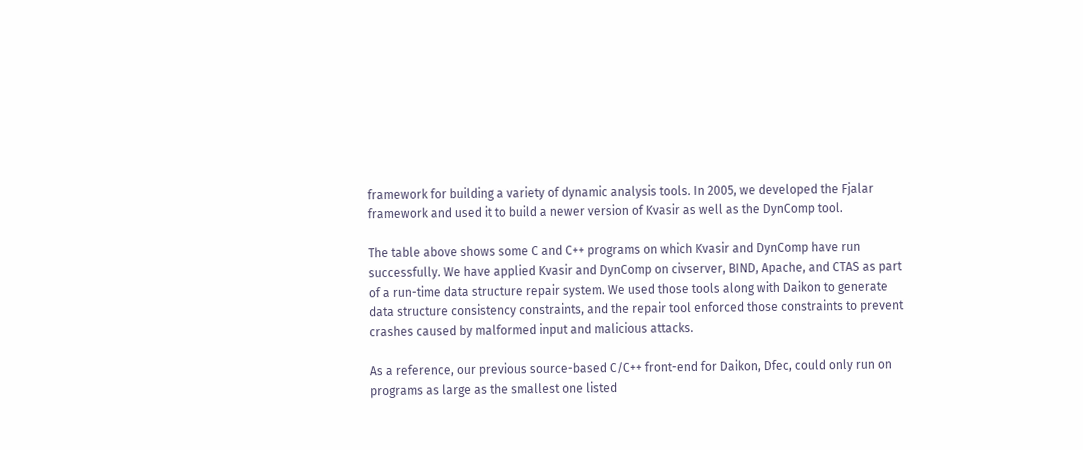framework for building a variety of dynamic analysis tools. In 2005, we developed the Fjalar framework and used it to build a newer version of Kvasir as well as the DynComp tool.

The table above shows some C and C++ programs on which Kvasir and DynComp have run successfully. We have applied Kvasir and DynComp on civserver, BIND, Apache, and CTAS as part of a run-time data structure repair system. We used those tools along with Daikon to generate data structure consistency constraints, and the repair tool enforced those constraints to prevent crashes caused by malformed input and malicious attacks.

As a reference, our previous source-based C/C++ front-end for Daikon, Dfec, could only run on programs as large as the smallest one listed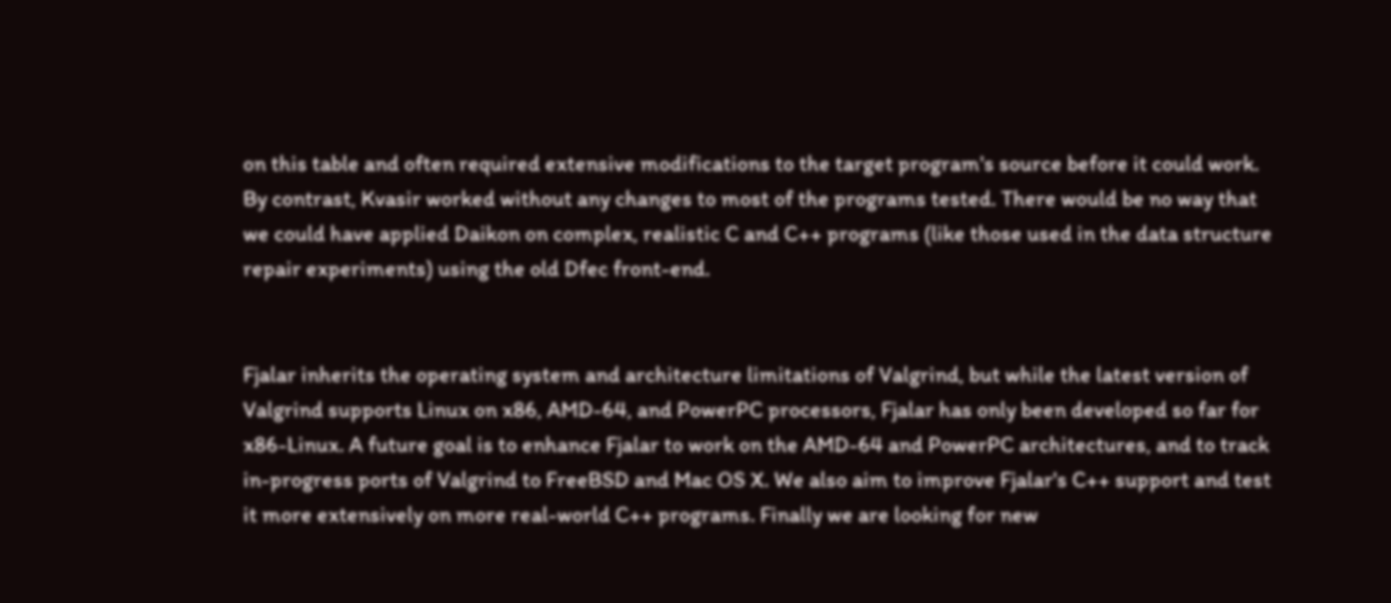on this table and often required extensive modifications to the target program's source before it could work. By contrast, Kvasir worked without any changes to most of the programs tested. There would be no way that we could have applied Daikon on complex, realistic C and C++ programs (like those used in the data structure repair experiments) using the old Dfec front-end.


Fjalar inherits the operating system and architecture limitations of Valgrind, but while the latest version of Valgrind supports Linux on x86, AMD-64, and PowerPC processors, Fjalar has only been developed so far for x86-Linux. A future goal is to enhance Fjalar to work on the AMD-64 and PowerPC architectures, and to track in-progress ports of Valgrind to FreeBSD and Mac OS X. We also aim to improve Fjalar's C++ support and test it more extensively on more real-world C++ programs. Finally we are looking for new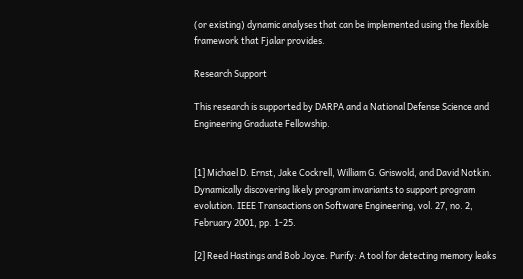(or existing) dynamic analyses that can be implemented using the flexible framework that Fjalar provides.

Research Support

This research is supported by DARPA and a National Defense Science and Engineering Graduate Fellowship.


[1] Michael D. Ernst, Jake Cockrell, William G. Griswold, and David Notkin. Dynamically discovering likely program invariants to support program evolution. IEEE Transactions on Software Engineering, vol. 27, no. 2, February 2001, pp. 1-25.

[2] Reed Hastings and Bob Joyce. Purify: A tool for detecting memory leaks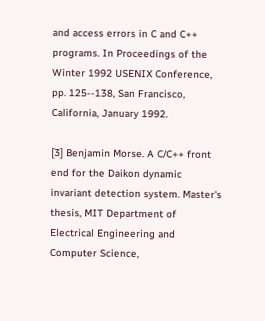and access errors in C and C++ programs. In Proceedings of the Winter 1992 USENIX Conference, pp. 125--138, San Francisco, California, January 1992.

[3] Benjamin Morse. A C/C++ front end for the Daikon dynamic invariant detection system. Master's thesis, MIT Department of Electrical Engineering and Computer Science,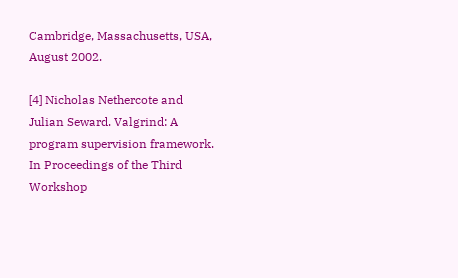Cambridge, Massachusetts, USA, August 2002.

[4] Nicholas Nethercote and Julian Seward. Valgrind: A program supervision framework. In Proceedings of the Third Workshop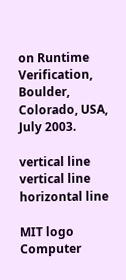on Runtime Verification, Boulder, Colorado, USA, July 2003.

vertical line
vertical line
horizontal line

MIT logo Computer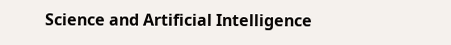Science and Artificial Intelligence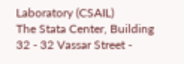Laboratory (CSAIL)
The Stata Center, Building 32 - 32 Vassar Street -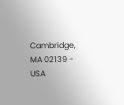Cambridge, MA 02139 - USA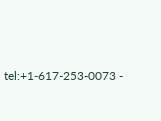tel:+1-617-253-0073 -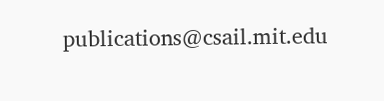publications@csail.mit.edu